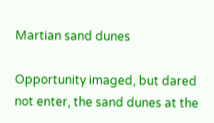Martian sand dunes

Opportunity imaged, but dared not enter, the sand dunes at the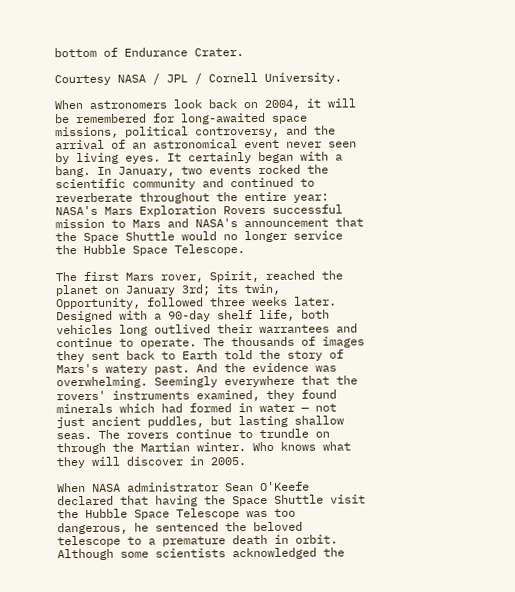bottom of Endurance Crater.

Courtesy NASA / JPL / Cornell University.

When astronomers look back on 2004, it will be remembered for long-awaited space missions, political controversy, and the arrival of an astronomical event never seen by living eyes. It certainly began with a bang. In January, two events rocked the scientific community and continued to reverberate throughout the entire year: NASA's Mars Exploration Rovers successful mission to Mars and NASA's announcement that the Space Shuttle would no longer service the Hubble Space Telescope.

The first Mars rover, Spirit, reached the planet on January 3rd; its twin, Opportunity, followed three weeks later. Designed with a 90-day shelf life, both vehicles long outlived their warrantees and continue to operate. The thousands of images they sent back to Earth told the story of Mars's watery past. And the evidence was overwhelming. Seemingly everywhere that the rovers' instruments examined, they found minerals which had formed in water — not just ancient puddles, but lasting shallow seas. The rovers continue to trundle on through the Martian winter. Who knows what they will discover in 2005.

When NASA administrator Sean O'Keefe declared that having the Space Shuttle visit the Hubble Space Telescope was too dangerous, he sentenced the beloved telescope to a premature death in orbit. Although some scientists acknowledged the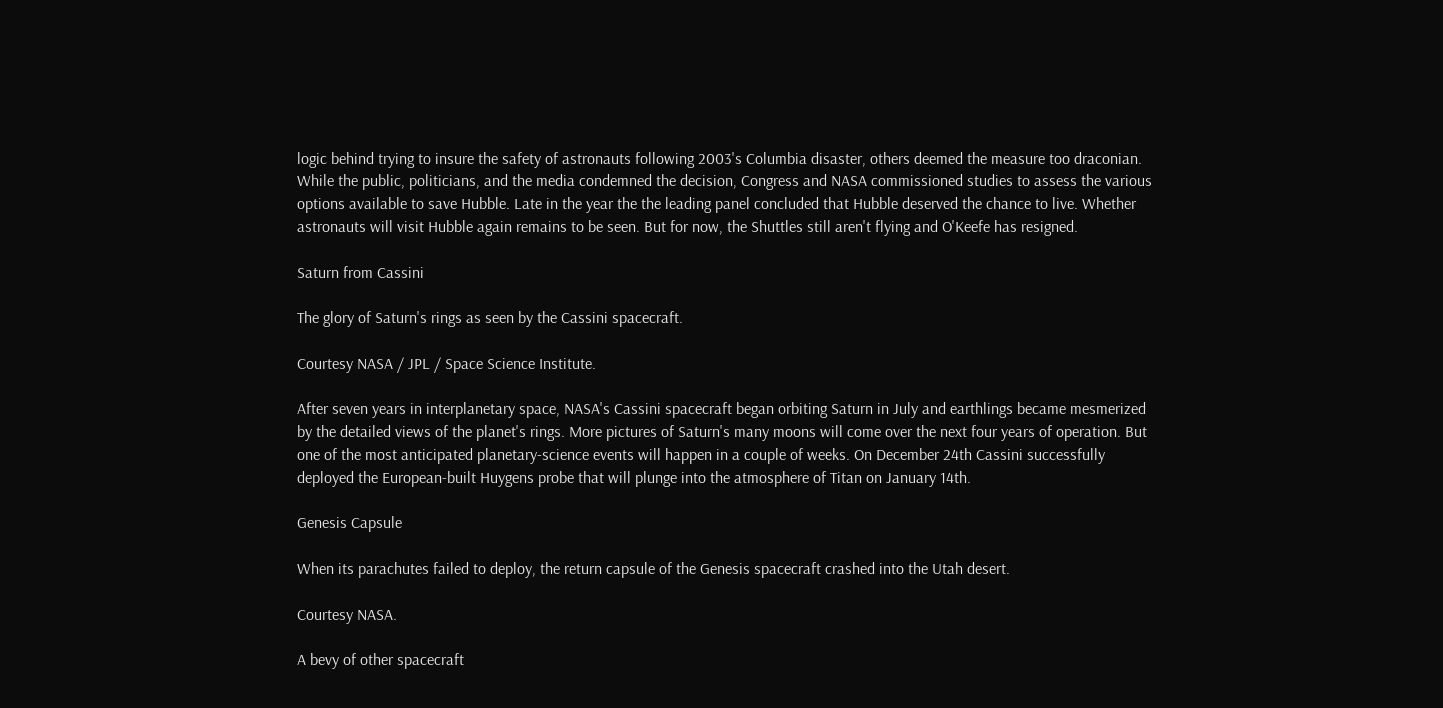logic behind trying to insure the safety of astronauts following 2003's Columbia disaster, others deemed the measure too draconian. While the public, politicians, and the media condemned the decision, Congress and NASA commissioned studies to assess the various options available to save Hubble. Late in the year the the leading panel concluded that Hubble deserved the chance to live. Whether astronauts will visit Hubble again remains to be seen. But for now, the Shuttles still aren't flying and O'Keefe has resigned.

Saturn from Cassini

The glory of Saturn's rings as seen by the Cassini spacecraft.

Courtesy NASA / JPL / Space Science Institute.

After seven years in interplanetary space, NASA's Cassini spacecraft began orbiting Saturn in July and earthlings became mesmerized by the detailed views of the planet's rings. More pictures of Saturn's many moons will come over the next four years of operation. But one of the most anticipated planetary-science events will happen in a couple of weeks. On December 24th Cassini successfully deployed the European-built Huygens probe that will plunge into the atmosphere of Titan on January 14th.

Genesis Capsule

When its parachutes failed to deploy, the return capsule of the Genesis spacecraft crashed into the Utah desert.

Courtesy NASA.

A bevy of other spacecraft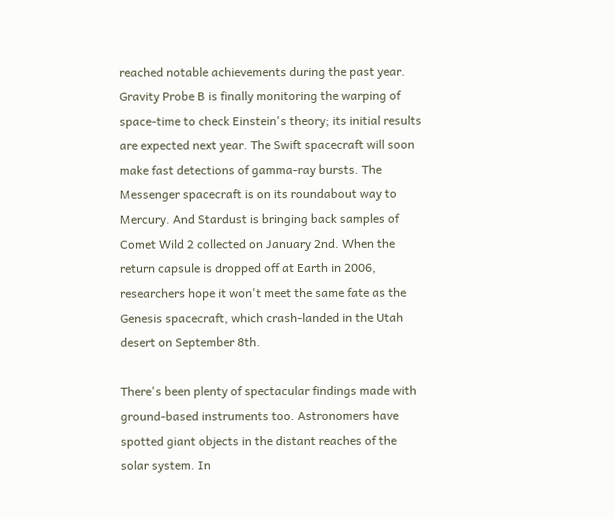reached notable achievements during the past year. Gravity Probe B is finally monitoring the warping of space-time to check Einstein's theory; its initial results are expected next year. The Swift spacecraft will soon make fast detections of gamma-ray bursts. The Messenger spacecraft is on its roundabout way to Mercury. And Stardust is bringing back samples of Comet Wild 2 collected on January 2nd. When the return capsule is dropped off at Earth in 2006, researchers hope it won't meet the same fate as the Genesis spacecraft, which crash-landed in the Utah desert on September 8th.

There's been plenty of spectacular findings made with ground-based instruments too. Astronomers have spotted giant objects in the distant reaches of the solar system. In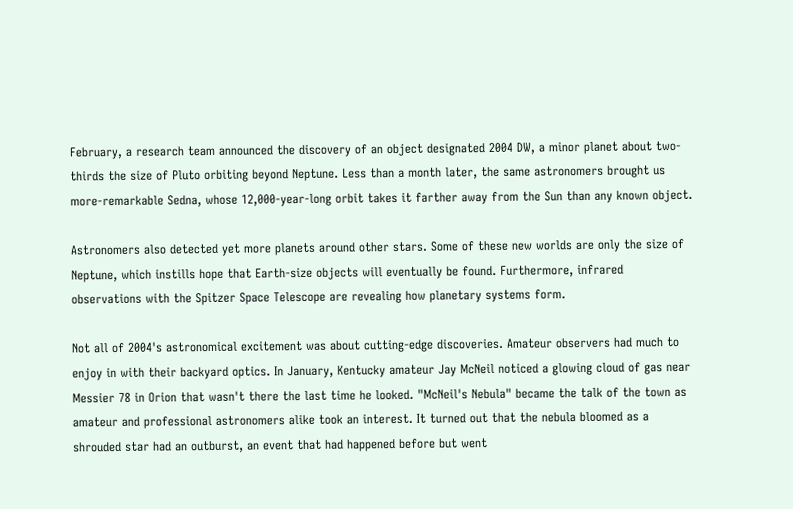February, a research team announced the discovery of an object designated 2004 DW, a minor planet about two-thirds the size of Pluto orbiting beyond Neptune. Less than a month later, the same astronomers brought us more-remarkable Sedna, whose 12,000-year-long orbit takes it farther away from the Sun than any known object.

Astronomers also detected yet more planets around other stars. Some of these new worlds are only the size of Neptune, which instills hope that Earth-size objects will eventually be found. Furthermore, infrared observations with the Spitzer Space Telescope are revealing how planetary systems form.

Not all of 2004's astronomical excitement was about cutting-edge discoveries. Amateur observers had much to enjoy in with their backyard optics. In January, Kentucky amateur Jay McNeil noticed a glowing cloud of gas near Messier 78 in Orion that wasn't there the last time he looked. "McNeil's Nebula" became the talk of the town as amateur and professional astronomers alike took an interest. It turned out that the nebula bloomed as a shrouded star had an outburst, an event that had happened before but went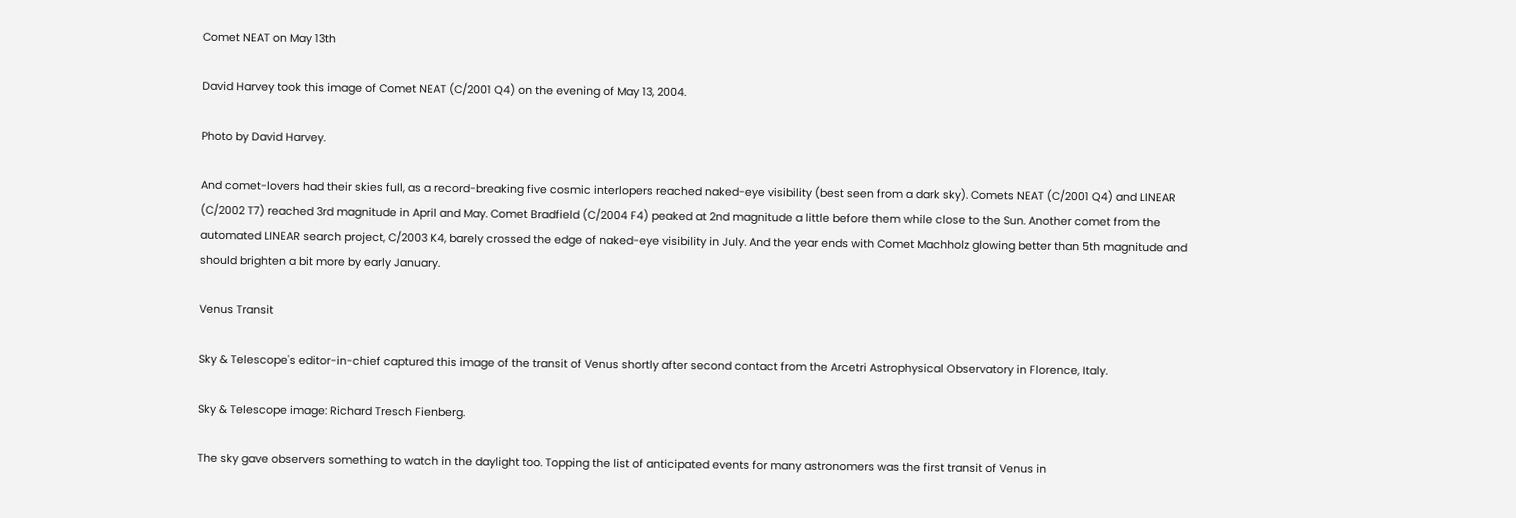Comet NEAT on May 13th

David Harvey took this image of Comet NEAT (C/2001 Q4) on the evening of May 13, 2004.

Photo by David Harvey.

And comet-lovers had their skies full, as a record-breaking five cosmic interlopers reached naked-eye visibility (best seen from a dark sky). Comets NEAT (C/2001 Q4) and LINEAR (C/2002 T7) reached 3rd magnitude in April and May. Comet Bradfield (C/2004 F4) peaked at 2nd magnitude a little before them while close to the Sun. Another comet from the automated LINEAR search project, C/2003 K4, barely crossed the edge of naked-eye visibility in July. And the year ends with Comet Machholz glowing better than 5th magnitude and should brighten a bit more by early January.

Venus Transit

Sky & Telescope's editor-in-chief captured this image of the transit of Venus shortly after second contact from the Arcetri Astrophysical Observatory in Florence, Italy.

Sky & Telescope image: Richard Tresch Fienberg.

The sky gave observers something to watch in the daylight too. Topping the list of anticipated events for many astronomers was the first transit of Venus in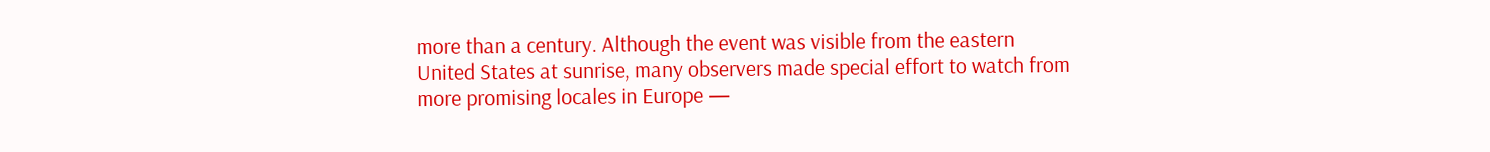more than a century. Although the event was visible from the eastern United States at sunrise, many observers made special effort to watch from more promising locales in Europe —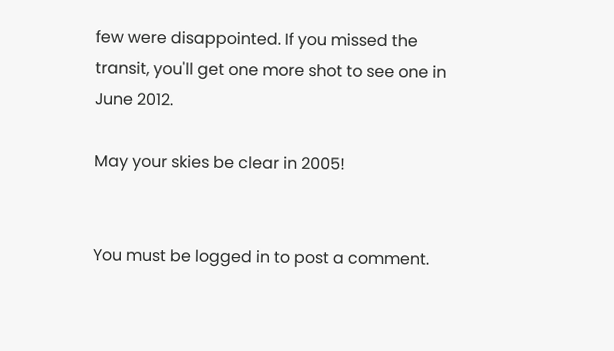few were disappointed. If you missed the transit, you'll get one more shot to see one in June 2012.

May your skies be clear in 2005!


You must be logged in to post a comment.